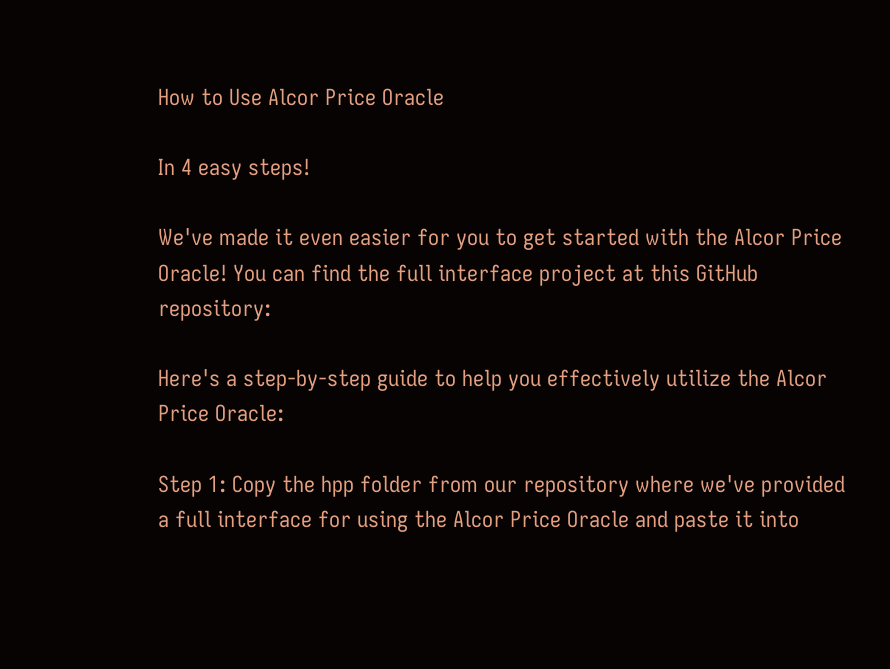How to Use Alcor Price Oracle

In 4 easy steps!

We've made it even easier for you to get started with the Alcor Price Oracle! You can find the full interface project at this GitHub repository:

Here's a step-by-step guide to help you effectively utilize the Alcor Price Oracle:

Step 1: Copy the hpp folder from our repository where we've provided a full interface for using the Alcor Price Oracle and paste it into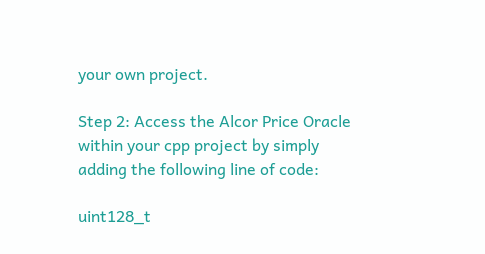your own project.

Step 2: Access the Alcor Price Oracle within your cpp project by simply adding the following line of code:

uint128_t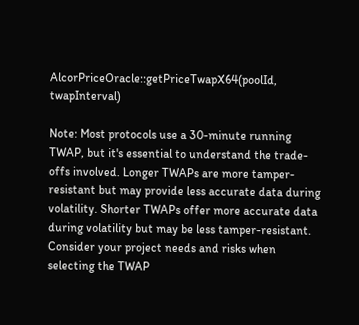AlcorPriceOracle::getPriceTwapX64(poolId, twapInterval)

Note: Most protocols use a 30-minute running TWAP, but it's essential to understand the trade-offs involved. Longer TWAPs are more tamper-resistant but may provide less accurate data during volatility. Shorter TWAPs offer more accurate data during volatility but may be less tamper-resistant. Consider your project needs and risks when selecting the TWAP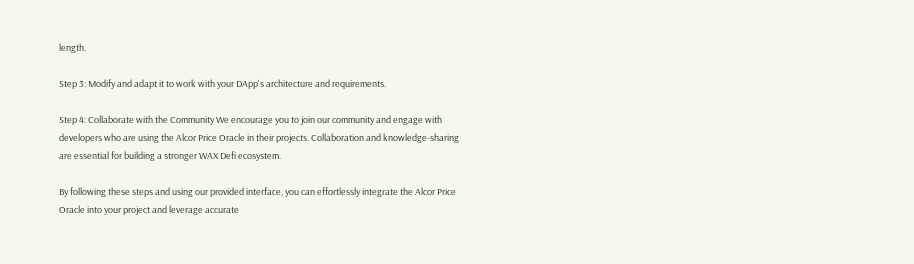length.

Step 3: Modify and adapt it to work with your DApp's architecture and requirements.

Step 4: Collaborate with the Community We encourage you to join our community and engage with developers who are using the Alcor Price Oracle in their projects. Collaboration and knowledge-sharing are essential for building a stronger WAX Defi ecosystem.

By following these steps and using our provided interface, you can effortlessly integrate the Alcor Price Oracle into your project and leverage accurate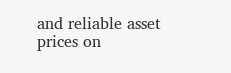and reliable asset prices on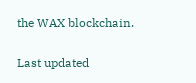the WAX blockchain.

Last updated